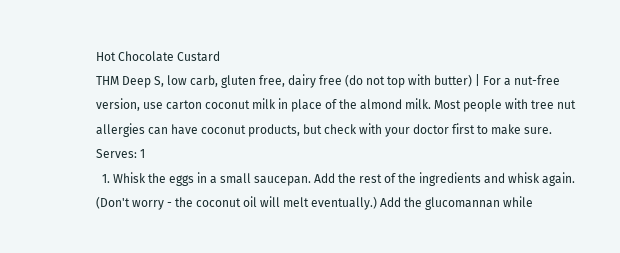Hot Chocolate Custard
THM Deep S, low carb, gluten free, dairy free (do not top with butter) | For a nut-free version, use carton coconut milk in place of the almond milk. Most people with tree nut allergies can have coconut products, but check with your doctor first to make sure.
Serves: 1
  1. Whisk the eggs in a small saucepan. Add the rest of the ingredients and whisk again. (Don't worry - the coconut oil will melt eventually.) Add the glucomannan while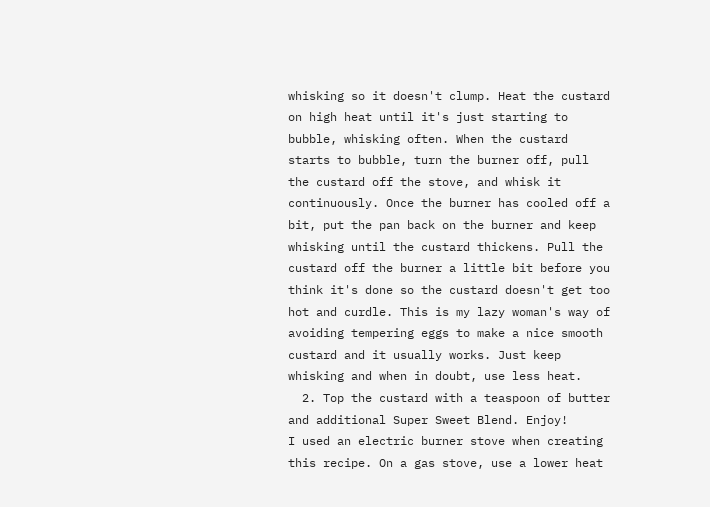whisking so it doesn't clump. Heat the custard on high heat until it's just starting to bubble, whisking often. When the custard starts to bubble, turn the burner off, pull the custard off the stove, and whisk it continuously. Once the burner has cooled off a bit, put the pan back on the burner and keep whisking until the custard thickens. Pull the custard off the burner a little bit before you think it's done so the custard doesn't get too hot and curdle. This is my lazy woman's way of avoiding tempering eggs to make a nice smooth custard and it usually works. Just keep whisking and when in doubt, use less heat.
  2. Top the custard with a teaspoon of butter and additional Super Sweet Blend. Enjoy!
I used an electric burner stove when creating this recipe. On a gas stove, use a lower heat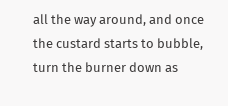all the way around, and once the custard starts to bubble, turn the burner down as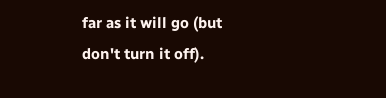far as it will go (but don't turn it off).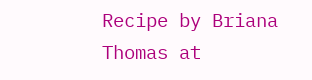Recipe by Briana Thomas at